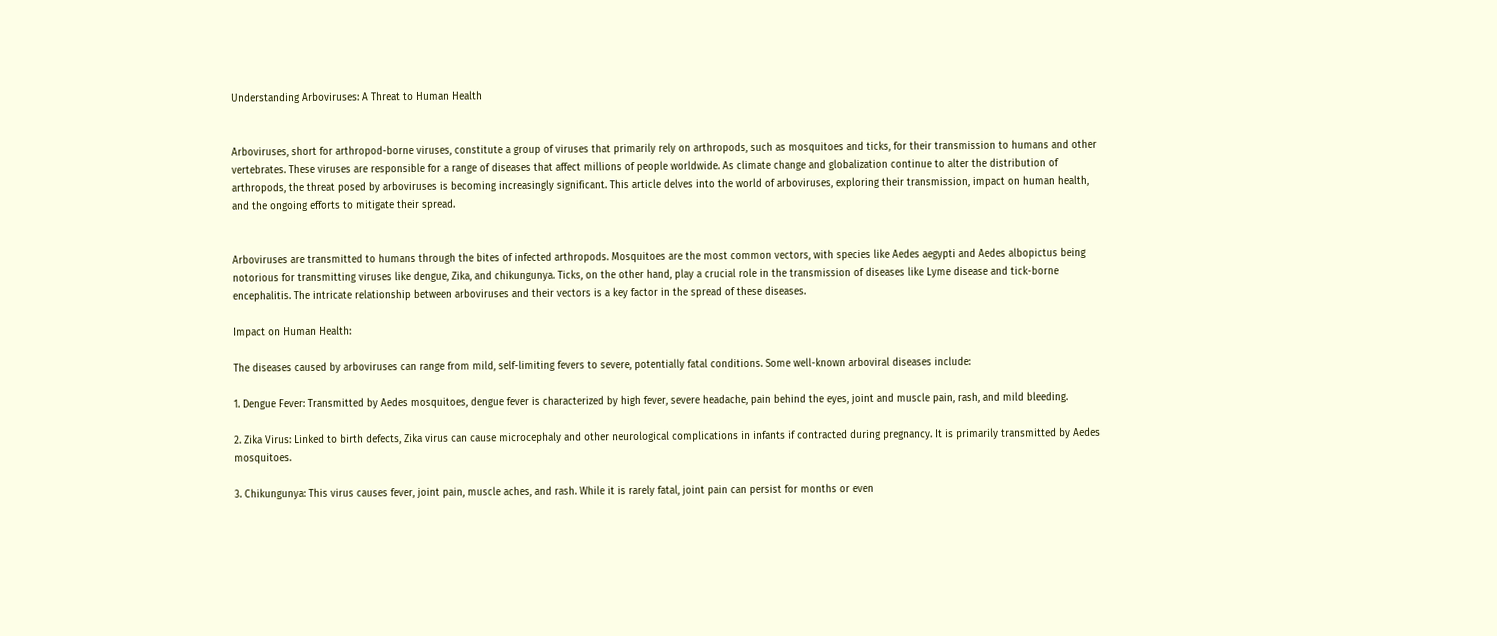Understanding Arboviruses: A Threat to Human Health


Arboviruses, short for arthropod-borne viruses, constitute a group of viruses that primarily rely on arthropods, such as mosquitoes and ticks, for their transmission to humans and other vertebrates. These viruses are responsible for a range of diseases that affect millions of people worldwide. As climate change and globalization continue to alter the distribution of arthropods, the threat posed by arboviruses is becoming increasingly significant. This article delves into the world of arboviruses, exploring their transmission, impact on human health, and the ongoing efforts to mitigate their spread.


Arboviruses are transmitted to humans through the bites of infected arthropods. Mosquitoes are the most common vectors, with species like Aedes aegypti and Aedes albopictus being notorious for transmitting viruses like dengue, Zika, and chikungunya. Ticks, on the other hand, play a crucial role in the transmission of diseases like Lyme disease and tick-borne encephalitis. The intricate relationship between arboviruses and their vectors is a key factor in the spread of these diseases.

Impact on Human Health:

The diseases caused by arboviruses can range from mild, self-limiting fevers to severe, potentially fatal conditions. Some well-known arboviral diseases include:

1. Dengue Fever: Transmitted by Aedes mosquitoes, dengue fever is characterized by high fever, severe headache, pain behind the eyes, joint and muscle pain, rash, and mild bleeding.

2. Zika Virus: Linked to birth defects, Zika virus can cause microcephaly and other neurological complications in infants if contracted during pregnancy. It is primarily transmitted by Aedes mosquitoes.

3. Chikungunya: This virus causes fever, joint pain, muscle aches, and rash. While it is rarely fatal, joint pain can persist for months or even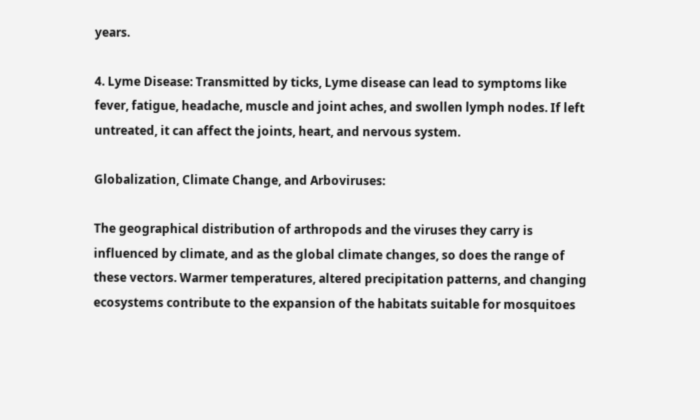years.

4. Lyme Disease: Transmitted by ticks, Lyme disease can lead to symptoms like fever, fatigue, headache, muscle and joint aches, and swollen lymph nodes. If left untreated, it can affect the joints, heart, and nervous system.

Globalization, Climate Change, and Arboviruses:

The geographical distribution of arthropods and the viruses they carry is influenced by climate, and as the global climate changes, so does the range of these vectors. Warmer temperatures, altered precipitation patterns, and changing ecosystems contribute to the expansion of the habitats suitable for mosquitoes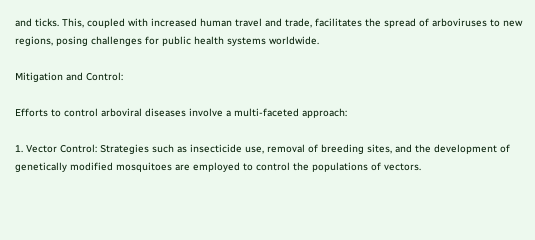and ticks. This, coupled with increased human travel and trade, facilitates the spread of arboviruses to new regions, posing challenges for public health systems worldwide.

Mitigation and Control:

Efforts to control arboviral diseases involve a multi-faceted approach:

1. Vector Control: Strategies such as insecticide use, removal of breeding sites, and the development of genetically modified mosquitoes are employed to control the populations of vectors.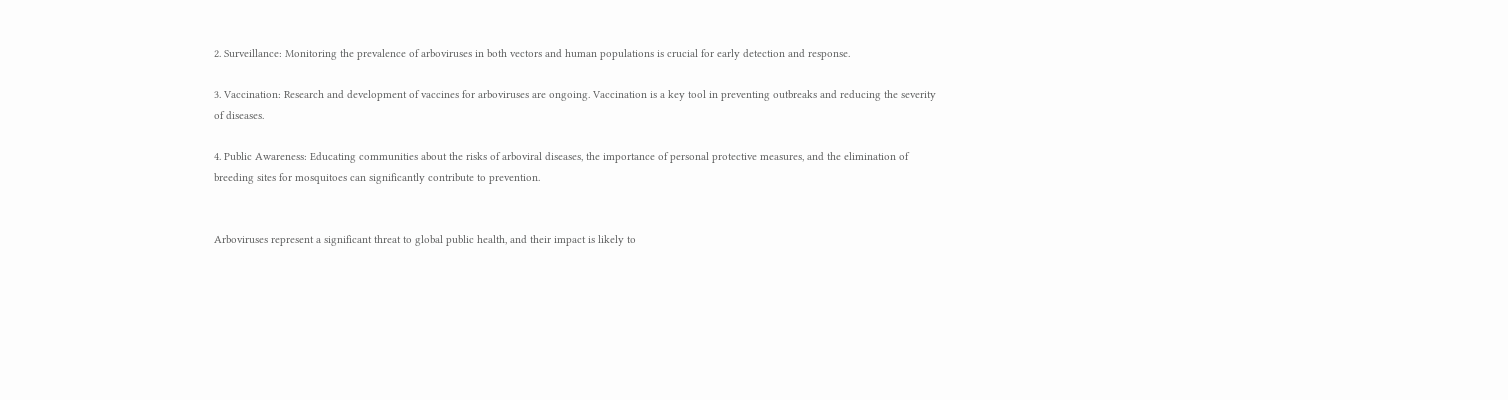2. Surveillance: Monitoring the prevalence of arboviruses in both vectors and human populations is crucial for early detection and response.

3. Vaccination: Research and development of vaccines for arboviruses are ongoing. Vaccination is a key tool in preventing outbreaks and reducing the severity of diseases.

4. Public Awareness: Educating communities about the risks of arboviral diseases, the importance of personal protective measures, and the elimination of breeding sites for mosquitoes can significantly contribute to prevention.


Arboviruses represent a significant threat to global public health, and their impact is likely to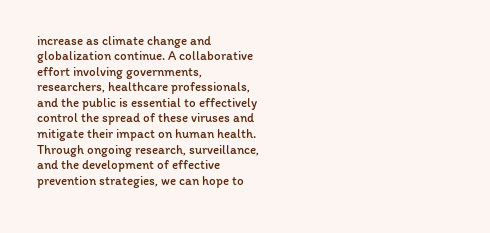increase as climate change and globalization continue. A collaborative effort involving governments, researchers, healthcare professionals, and the public is essential to effectively control the spread of these viruses and mitigate their impact on human health. Through ongoing research, surveillance, and the development of effective prevention strategies, we can hope to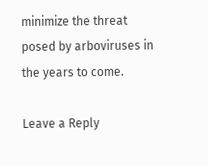minimize the threat posed by arboviruses in the years to come.

Leave a Reply